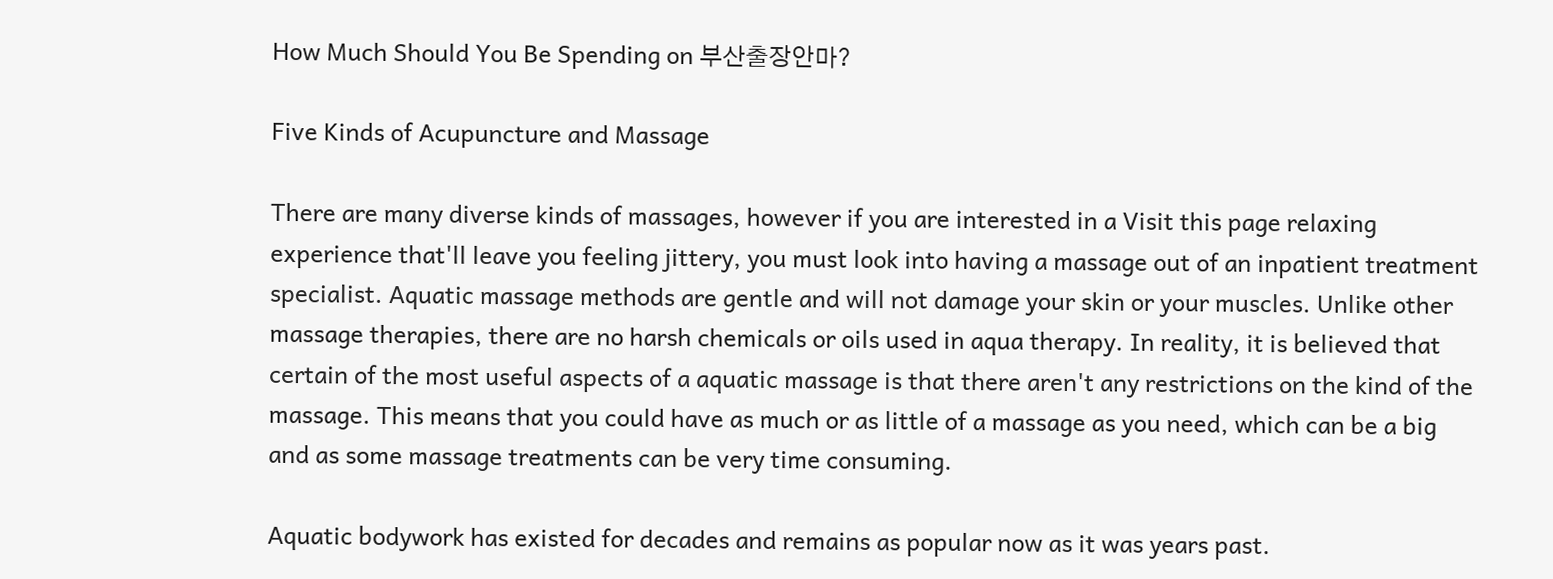How Much Should You Be Spending on 부산출장안마?

Five Kinds of Acupuncture and Massage

There are many diverse kinds of massages, however if you are interested in a Visit this page relaxing experience that'll leave you feeling jittery, you must look into having a massage out of an inpatient treatment specialist. Aquatic massage methods are gentle and will not damage your skin or your muscles. Unlike other massage therapies, there are no harsh chemicals or oils used in aqua therapy. In reality, it is believed that certain of the most useful aspects of a aquatic massage is that there aren't any restrictions on the kind of the massage. This means that you could have as much or as little of a massage as you need, which can be a big and as some massage treatments can be very time consuming.

Aquatic bodywork has existed for decades and remains as popular now as it was years past.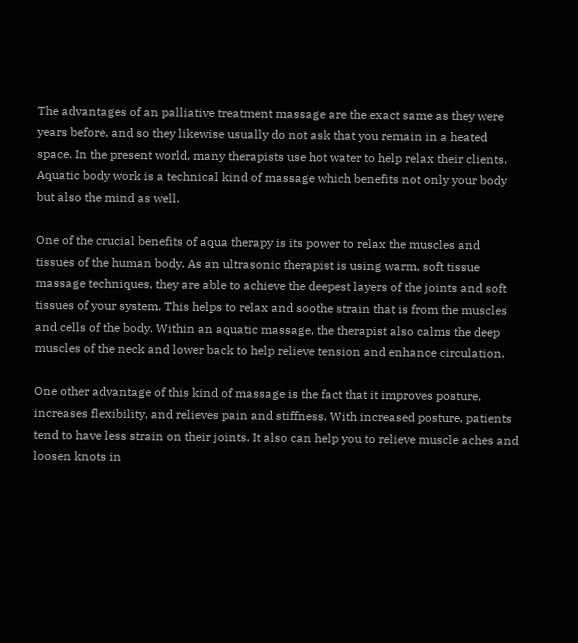The advantages of an palliative treatment massage are the exact same as they were years before, and so they likewise usually do not ask that you remain in a heated space. In the present world, many therapists use hot water to help relax their clients. Aquatic body work is a technical kind of massage which benefits not only your body but also the mind as well.

One of the crucial benefits of aqua therapy is its power to relax the muscles and tissues of the human body. As an ultrasonic therapist is using warm, soft tissue massage techniques, they are able to achieve the deepest layers of the joints and soft tissues of your system. This helps to relax and soothe strain that is from the muscles and cells of the body. Within an aquatic massage, the therapist also calms the deep muscles of the neck and lower back to help relieve tension and enhance circulation.

One other advantage of this kind of massage is the fact that it improves posture, increases flexibility, and relieves pain and stiffness. With increased posture, patients tend to have less strain on their joints. It also can help you to relieve muscle aches and loosen knots in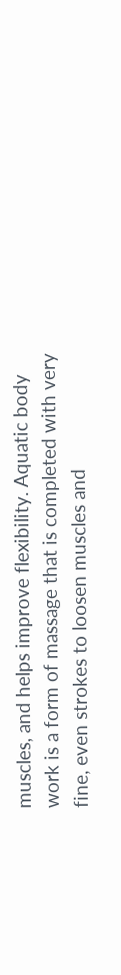muscles, and helps improve flexibility. Aquatic body work is a form of massage that is completed with very fine, even strokes to loosen muscles and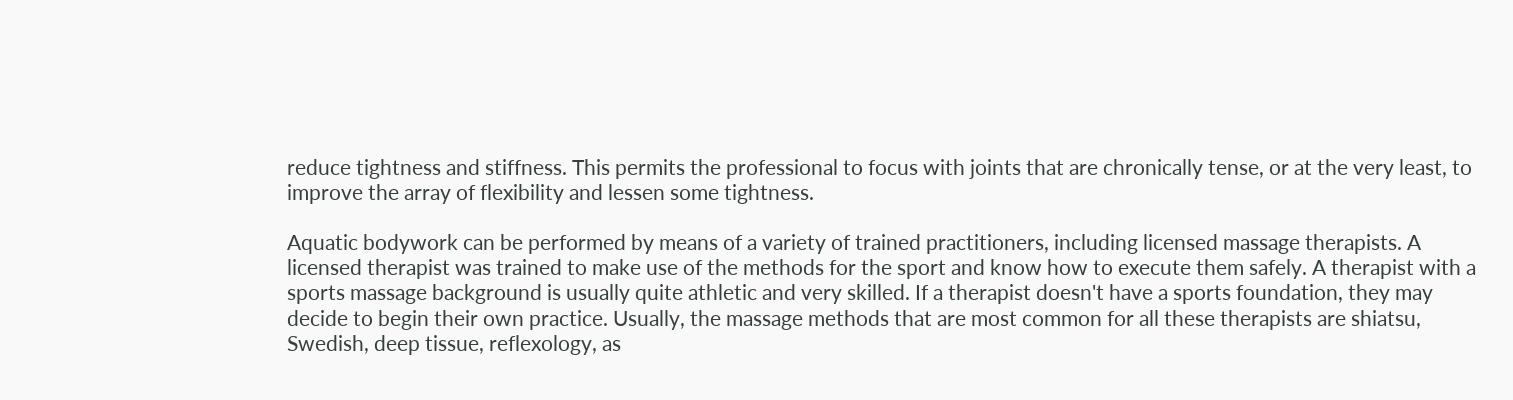reduce tightness and stiffness. This permits the professional to focus with joints that are chronically tense, or at the very least, to improve the array of flexibility and lessen some tightness.

Aquatic bodywork can be performed by means of a variety of trained practitioners, including licensed massage therapists. A licensed therapist was trained to make use of the methods for the sport and know how to execute them safely. A therapist with a sports massage background is usually quite athletic and very skilled. If a therapist doesn't have a sports foundation, they may decide to begin their own practice. Usually, the massage methods that are most common for all these therapists are shiatsu, Swedish, deep tissue, reflexology, as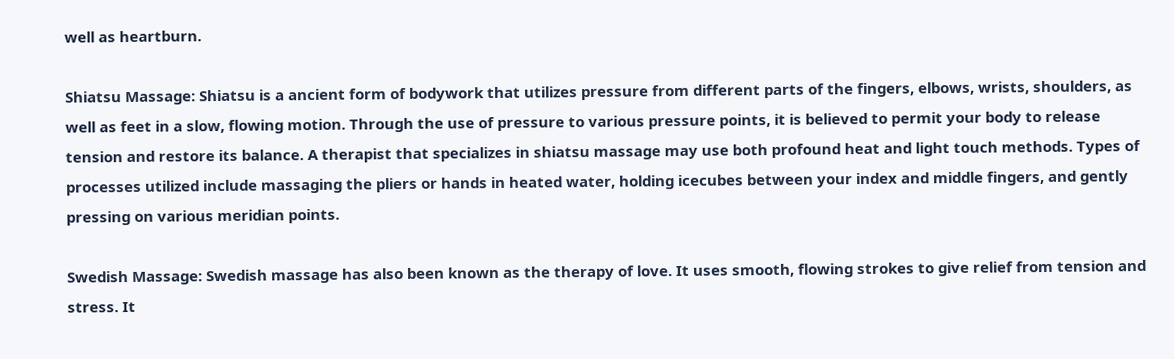well as heartburn.

Shiatsu Massage: Shiatsu is a ancient form of bodywork that utilizes pressure from different parts of the fingers, elbows, wrists, shoulders, as well as feet in a slow, flowing motion. Through the use of pressure to various pressure points, it is believed to permit your body to release tension and restore its balance. A therapist that specializes in shiatsu massage may use both profound heat and light touch methods. Types of processes utilized include massaging the pliers or hands in heated water, holding icecubes between your index and middle fingers, and gently pressing on various meridian points.

Swedish Massage: Swedish massage has also been known as the therapy of love. It uses smooth, flowing strokes to give relief from tension and stress. It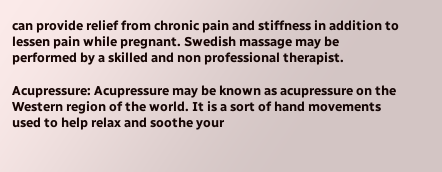can provide relief from chronic pain and stiffness in addition to lessen pain while pregnant. Swedish massage may be performed by a skilled and non professional therapist.

Acupressure: Acupressure may be known as acupressure on the Western region of the world. It is a sort of hand movements used to help relax and soothe your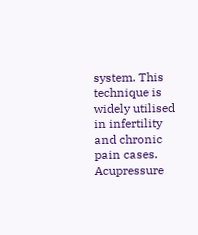system. This technique is widely utilised in infertility and chronic pain cases. Acupressure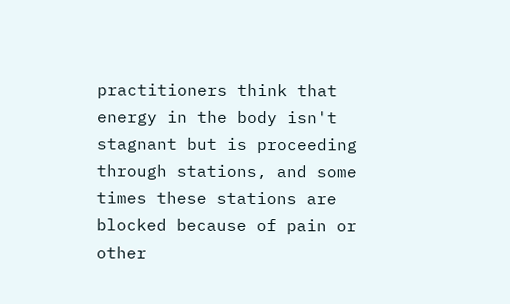practitioners think that energy in the body isn't stagnant but is proceeding through stations, and some times these stations are blocked because of pain or other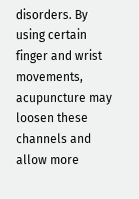disorders. By using certain finger and wrist movements, acupuncture may loosen these channels and allow more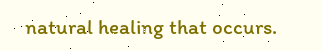natural healing that occurs.